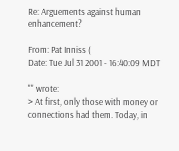Re: Arguements against human enhancement?

From: Pat Inniss (
Date: Tue Jul 31 2001 - 16:40:09 MDT

"" wrote:
> At first, only those with money or connections had them. Today, in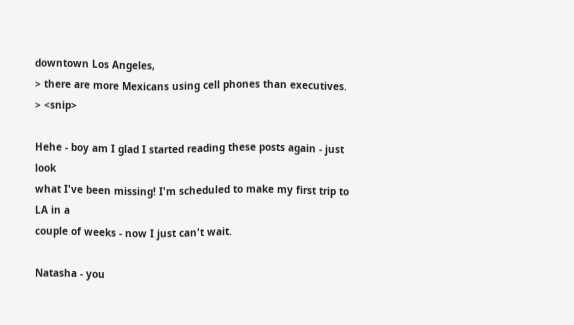downtown Los Angeles,
> there are more Mexicans using cell phones than executives.
> <snip>

Hehe - boy am I glad I started reading these posts again - just look
what I've been missing! I'm scheduled to make my first trip to LA in a
couple of weeks - now I just can't wait.

Natasha - you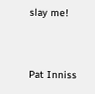slay me!


Pat Inniss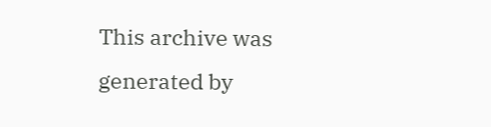This archive was generated by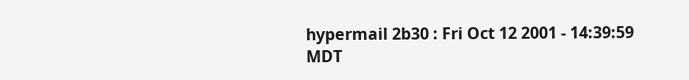hypermail 2b30 : Fri Oct 12 2001 - 14:39:59 MDT